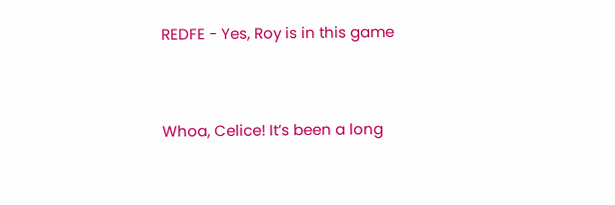REDFE - Yes, Roy is in this game


Whoa, Celice! It’s been a long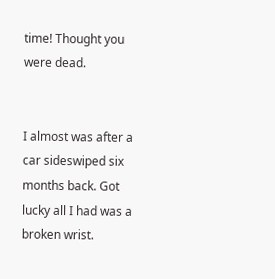time! Thought you were dead.


I almost was after a car sideswiped six months back. Got lucky all I had was a broken wrist.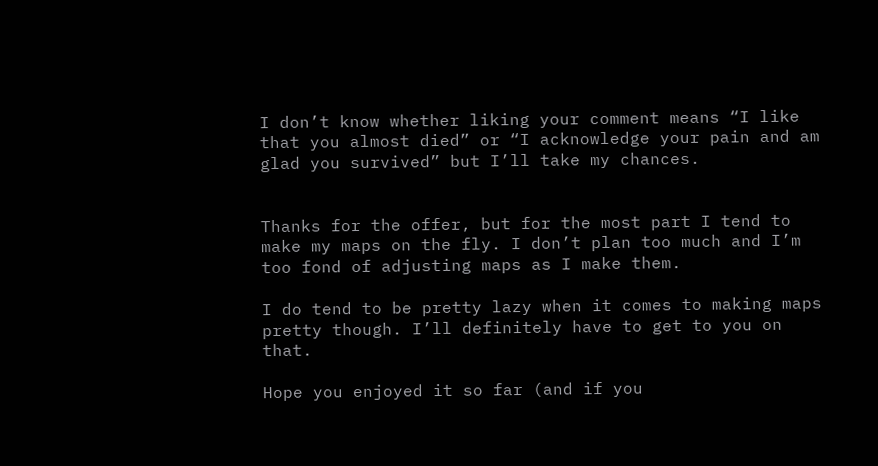I don’t know whether liking your comment means “I like that you almost died” or “I acknowledge your pain and am glad you survived” but I’ll take my chances.


Thanks for the offer, but for the most part I tend to make my maps on the fly. I don’t plan too much and I’m too fond of adjusting maps as I make them.

I do tend to be pretty lazy when it comes to making maps pretty though. I’ll definitely have to get to you on that.

Hope you enjoyed it so far (and if you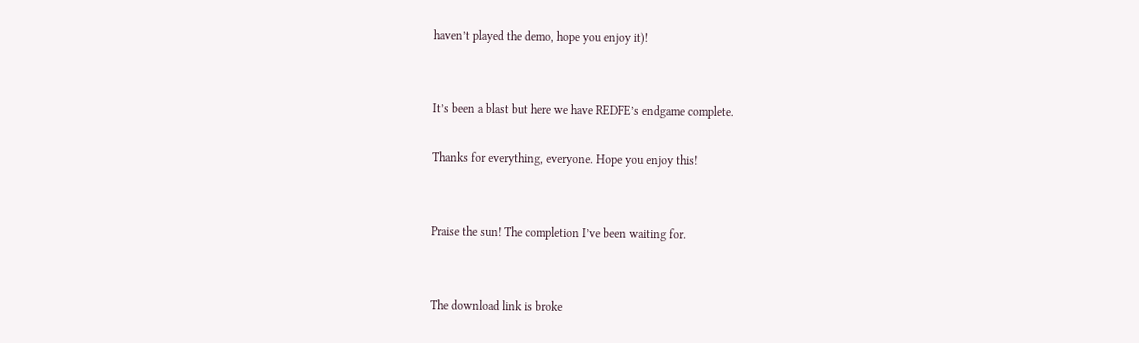haven’t played the demo, hope you enjoy it)!


It’s been a blast but here we have REDFE’s endgame complete.

Thanks for everything, everyone. Hope you enjoy this!


Praise the sun! The completion I’ve been waiting for.


The download link is broke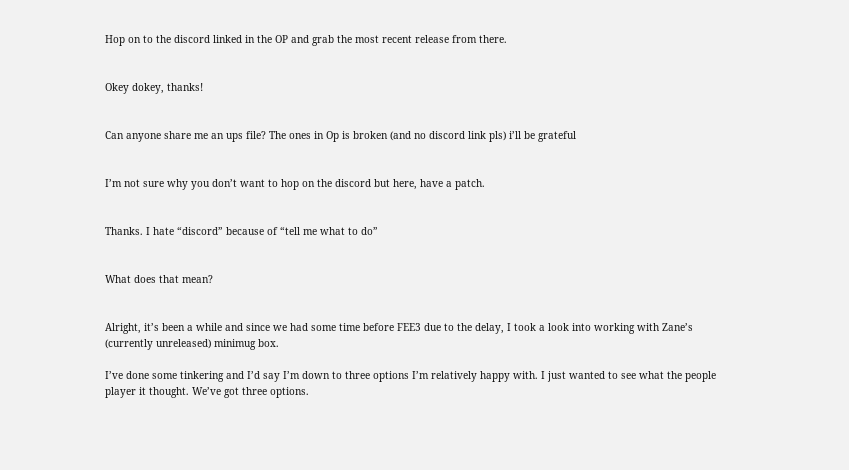Hop on to the discord linked in the OP and grab the most recent release from there.


Okey dokey, thanks!


Can anyone share me an ups file? The ones in Op is broken (and no discord link pls) i’ll be grateful


I’m not sure why you don’t want to hop on the discord but here, have a patch.


Thanks. I hate “discord” because of “tell me what to do”


What does that mean?


Alright, it’s been a while and since we had some time before FEE3 due to the delay, I took a look into working with Zane’s (currently unreleased) minimug box.

I’ve done some tinkering and I’d say I’m down to three options I’m relatively happy with. I just wanted to see what the people player it thought. We’ve got three options.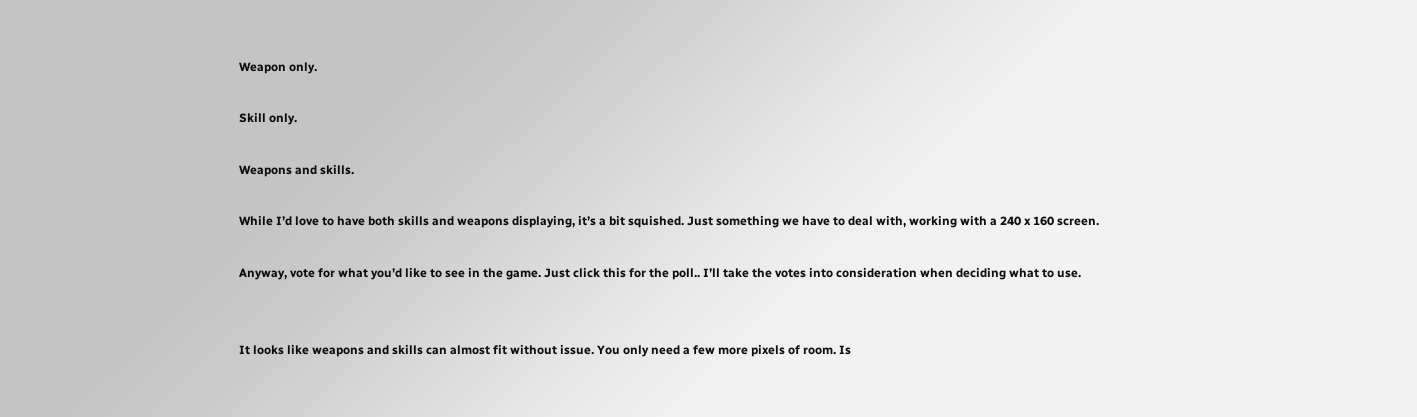Weapon only.

Skill only.

Weapons and skills.

While I’d love to have both skills and weapons displaying, it’s a bit squished. Just something we have to deal with, working with a 240 x 160 screen.

Anyway, vote for what you’d like to see in the game. Just click this for the poll.. I’ll take the votes into consideration when deciding what to use.


It looks like weapons and skills can almost fit without issue. You only need a few more pixels of room. Is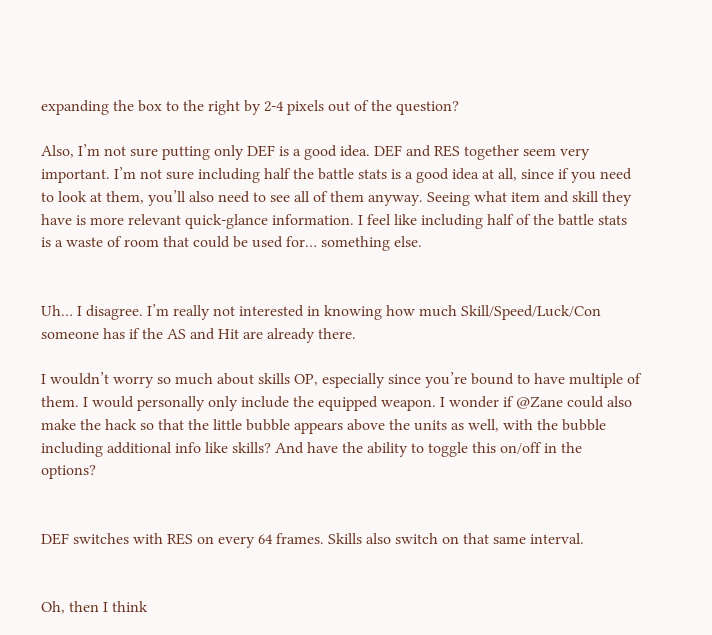expanding the box to the right by 2-4 pixels out of the question?

Also, I’m not sure putting only DEF is a good idea. DEF and RES together seem very important. I’m not sure including half the battle stats is a good idea at all, since if you need to look at them, you’ll also need to see all of them anyway. Seeing what item and skill they have is more relevant quick-glance information. I feel like including half of the battle stats is a waste of room that could be used for… something else.


Uh… I disagree. I’m really not interested in knowing how much Skill/Speed/Luck/Con someone has if the AS and Hit are already there.

I wouldn’t worry so much about skills OP, especially since you’re bound to have multiple of them. I would personally only include the equipped weapon. I wonder if @Zane could also make the hack so that the little bubble appears above the units as well, with the bubble including additional info like skills? And have the ability to toggle this on/off in the options?


DEF switches with RES on every 64 frames. Skills also switch on that same interval.


Oh, then I think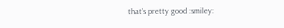that’s pretty good :smiley: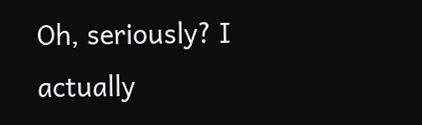Oh, seriously? I actually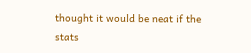thought it would be neat if the stats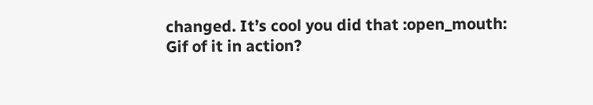changed. It’s cool you did that :open_mouth:
Gif of it in action?